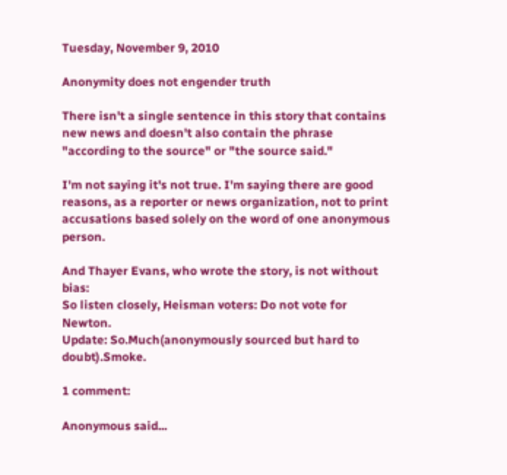Tuesday, November 9, 2010

Anonymity does not engender truth

There isn't a single sentence in this story that contains new news and doesn't also contain the phrase "according to the source" or "the source said."

I'm not saying it's not true. I'm saying there are good reasons, as a reporter or news organization, not to print accusations based solely on the word of one anonymous person.

And Thayer Evans, who wrote the story, is not without bias:
So listen closely, Heisman voters: Do not vote for Newton.
Update: So.Much(anonymously sourced but hard to doubt).Smoke.

1 comment:

Anonymous said...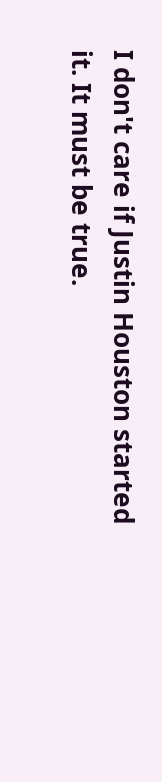I don't care if Justin Houston started it. It must be true.